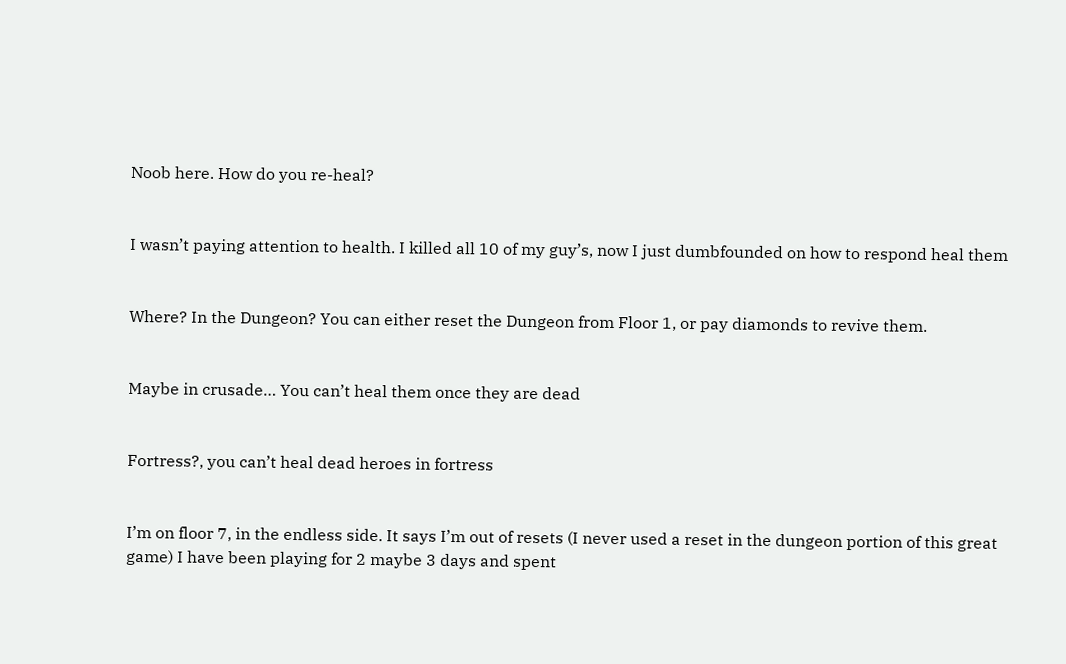Noob here. How do you re-heal?


I wasn’t paying attention to health. I killed all 10 of my guy’s, now I just dumbfounded on how to respond heal them


Where? In the Dungeon? You can either reset the Dungeon from Floor 1, or pay diamonds to revive them.


Maybe in crusade… You can’t heal them once they are dead


Fortress?, you can’t heal dead heroes in fortress


I’m on floor 7, in the endless side. It says I’m out of resets (I never used a reset in the dungeon portion of this great game) I have been playing for 2 maybe 3 days and spent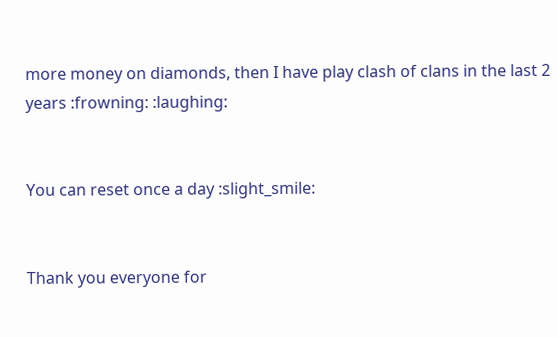more money on diamonds, then I have play clash of clans in the last 2 years :frowning: :laughing:


You can reset once a day :slight_smile:


Thank you everyone for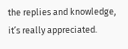the replies and knowledge, it’s really appreciated.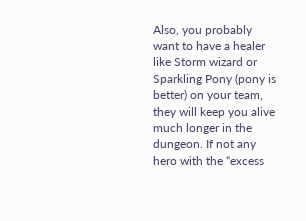Also, you probably want to have a healer like Storm wizard or Sparkling Pony (pony is better) on your team, they will keep you alive much longer in the dungeon. If not any hero with the “excess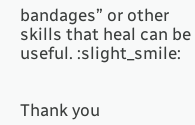bandages” or other skills that heal can be useful. :slight_smile:


Thank you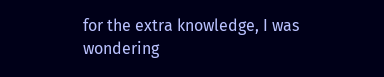for the extra knowledge, I was wondering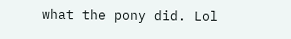what the pony did. Lol